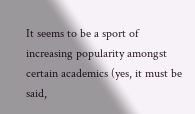It seems to be a sport of increasing popularity amongst certain academics (yes, it must be said,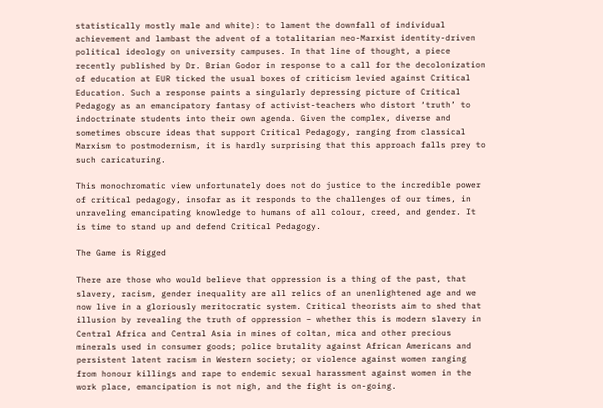statistically mostly male and white): to lament the downfall of individual achievement and lambast the advent of a totalitarian neo-Marxist identity-driven political ideology on university campuses. In that line of thought, a piece recently published by Dr. Brian Godor in response to a call for the decolonization of education at EUR ticked the usual boxes of criticism levied against Critical Education. Such a response paints a singularly depressing picture of Critical Pedagogy as an emancipatory fantasy of activist-teachers who distort ‘truth’ to indoctrinate students into their own agenda. Given the complex, diverse and sometimes obscure ideas that support Critical Pedagogy, ranging from classical Marxism to postmodernism, it is hardly surprising that this approach falls prey to such caricaturing.

This monochromatic view unfortunately does not do justice to the incredible power of critical pedagogy, insofar as it responds to the challenges of our times, in unraveling emancipating knowledge to humans of all colour, creed, and gender. It is time to stand up and defend Critical Pedagogy.

The Game is Rigged

There are those who would believe that oppression is a thing of the past, that slavery, racism, gender inequality are all relics of an unenlightened age and we now live in a gloriously meritocratic system. Critical theorists aim to shed that illusion by revealing the truth of oppression – whether this is modern slavery in Central Africa and Central Asia in mines of coltan, mica and other precious minerals used in consumer goods; police brutality against African Americans and persistent latent racism in Western society; or violence against women ranging from honour killings and rape to endemic sexual harassment against women in the work place, emancipation is not nigh, and the fight is on-going.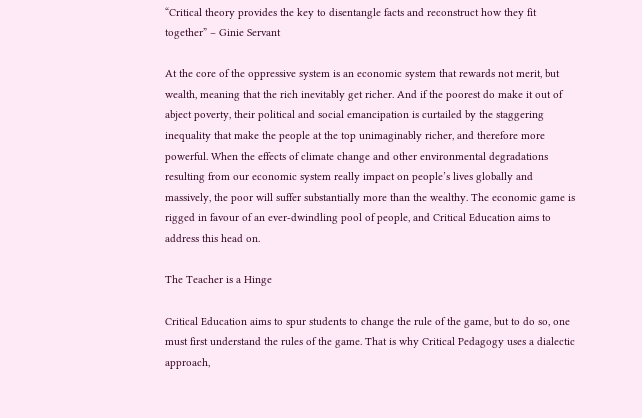“Critical theory provides the key to disentangle facts and reconstruct how they fit together” – Ginie Servant

At the core of the oppressive system is an economic system that rewards not merit, but wealth, meaning that the rich inevitably get richer. And if the poorest do make it out of abject poverty, their political and social emancipation is curtailed by the staggering inequality that make the people at the top unimaginably richer, and therefore more powerful. When the effects of climate change and other environmental degradations resulting from our economic system really impact on people’s lives globally and massively, the poor will suffer substantially more than the wealthy. The economic game is rigged in favour of an ever-dwindling pool of people, and Critical Education aims to address this head on.

The Teacher is a Hinge

Critical Education aims to spur students to change the rule of the game, but to do so, one must first understand the rules of the game. That is why Critical Pedagogy uses a dialectic approach,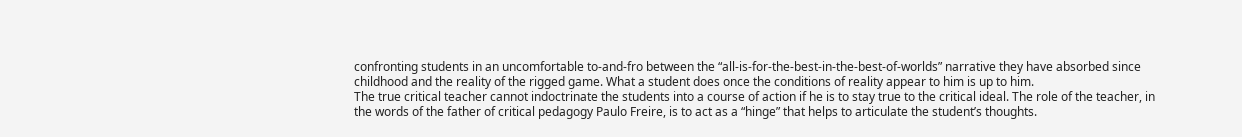confronting students in an uncomfortable to-and-fro between the “all-is-for-the-best-in-the-best-of-worlds” narrative they have absorbed since childhood and the reality of the rigged game. What a student does once the conditions of reality appear to him is up to him.
The true critical teacher cannot indoctrinate the students into a course of action if he is to stay true to the critical ideal. The role of the teacher, in the words of the father of critical pedagogy Paulo Freire, is to act as a “hinge” that helps to articulate the student’s thoughts.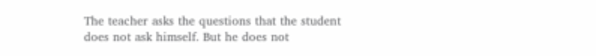The teacher asks the questions that the student does not ask himself. But he does not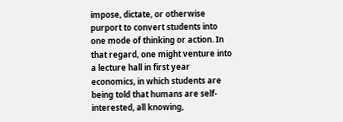impose, dictate, or otherwise purport to convert students into one mode of thinking or action. In that regard, one might venture into a lecture hall in first year economics, in which students are being told that humans are self-interested, all knowing,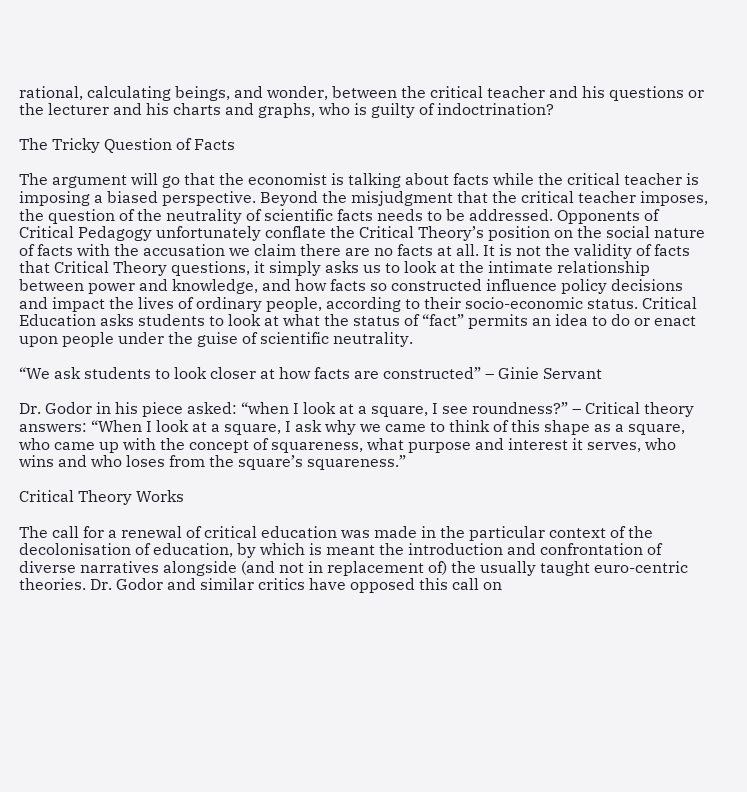rational, calculating beings, and wonder, between the critical teacher and his questions or the lecturer and his charts and graphs, who is guilty of indoctrination?

The Tricky Question of Facts

The argument will go that the economist is talking about facts while the critical teacher is imposing a biased perspective. Beyond the misjudgment that the critical teacher imposes, the question of the neutrality of scientific facts needs to be addressed. Opponents of Critical Pedagogy unfortunately conflate the Critical Theory’s position on the social nature of facts with the accusation we claim there are no facts at all. It is not the validity of facts that Critical Theory questions, it simply asks us to look at the intimate relationship between power and knowledge, and how facts so constructed influence policy decisions and impact the lives of ordinary people, according to their socio-economic status. Critical Education asks students to look at what the status of “fact” permits an idea to do or enact upon people under the guise of scientific neutrality.

“We ask students to look closer at how facts are constructed” – Ginie Servant

Dr. Godor in his piece asked: “when I look at a square, I see roundness?” – Critical theory answers: “When I look at a square, I ask why we came to think of this shape as a square, who came up with the concept of squareness, what purpose and interest it serves, who wins and who loses from the square’s squareness.”

Critical Theory Works

The call for a renewal of critical education was made in the particular context of the decolonisation of education, by which is meant the introduction and confrontation of diverse narratives alongside (and not in replacement of) the usually taught euro-centric theories. Dr. Godor and similar critics have opposed this call on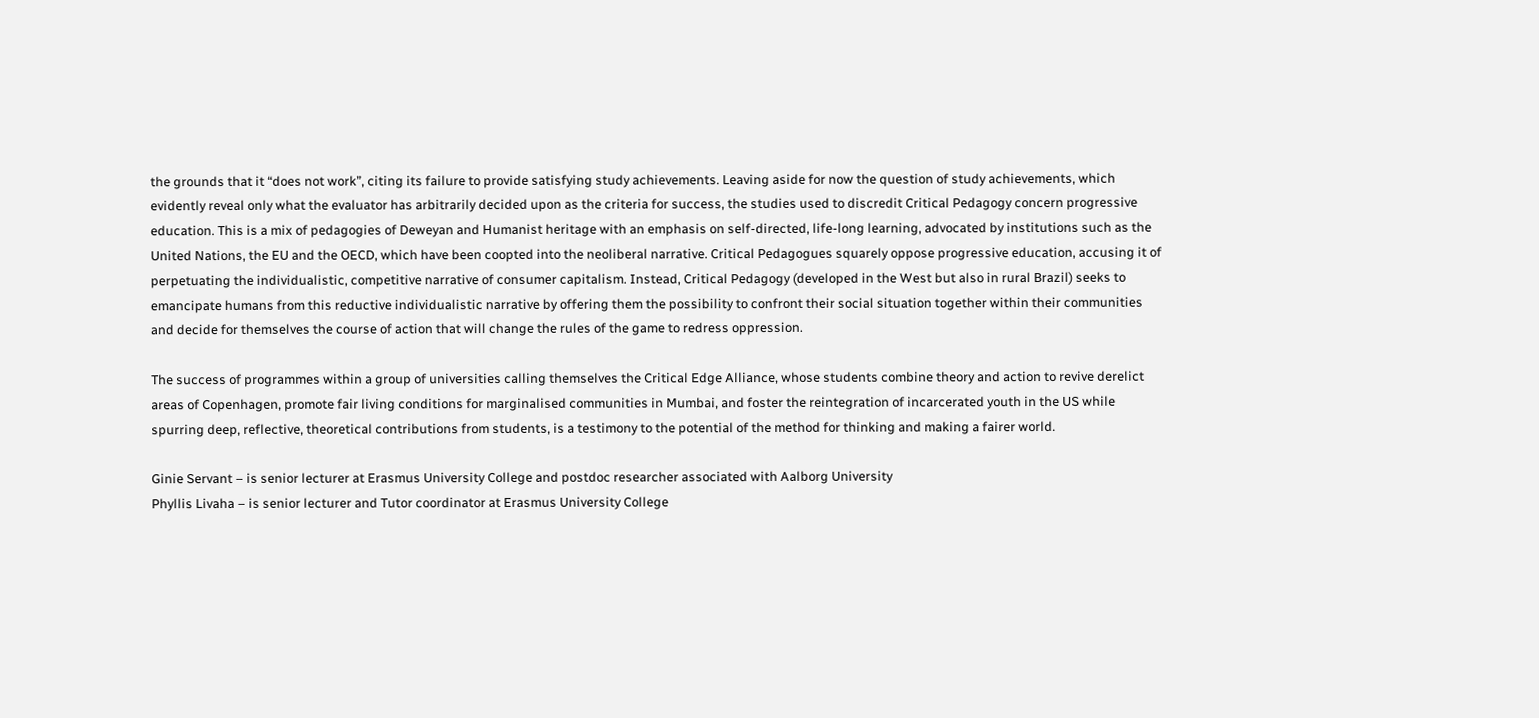the grounds that it “does not work”, citing its failure to provide satisfying study achievements. Leaving aside for now the question of study achievements, which evidently reveal only what the evaluator has arbitrarily decided upon as the criteria for success, the studies used to discredit Critical Pedagogy concern progressive education. This is a mix of pedagogies of Deweyan and Humanist heritage with an emphasis on self-directed, life-long learning, advocated by institutions such as the United Nations, the EU and the OECD, which have been coopted into the neoliberal narrative. Critical Pedagogues squarely oppose progressive education, accusing it of perpetuating the individualistic, competitive narrative of consumer capitalism. Instead, Critical Pedagogy (developed in the West but also in rural Brazil) seeks to emancipate humans from this reductive individualistic narrative by offering them the possibility to confront their social situation together within their communities and decide for themselves the course of action that will change the rules of the game to redress oppression.

The success of programmes within a group of universities calling themselves the Critical Edge Alliance, whose students combine theory and action to revive derelict areas of Copenhagen, promote fair living conditions for marginalised communities in Mumbai, and foster the reintegration of incarcerated youth in the US while spurring deep, reflective, theoretical contributions from students, is a testimony to the potential of the method for thinking and making a fairer world.

Ginie Servant – is senior lecturer at Erasmus University College and postdoc researcher associated with Aalborg University
Phyllis Livaha – is senior lecturer and Tutor coordinator at Erasmus University College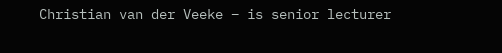Christian van der Veeke – is senior lecturer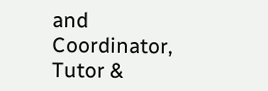and Coordinator, Tutor &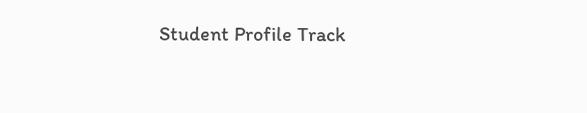Student Profile Track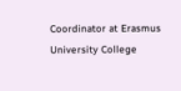Coordinator at Erasmus University College